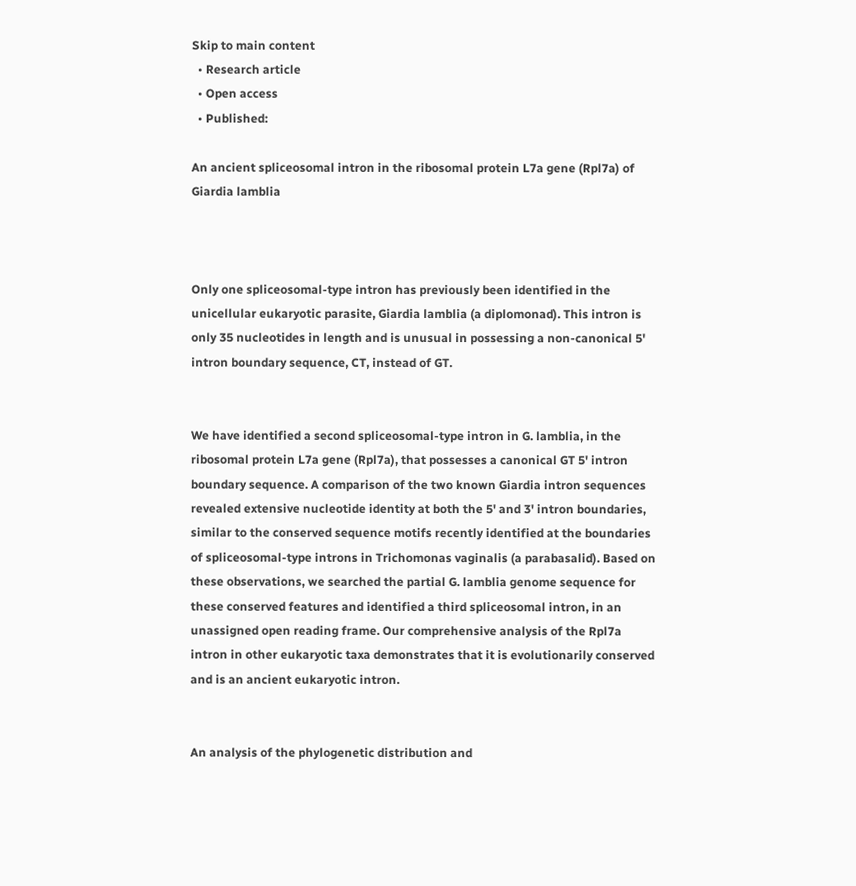Skip to main content
  • Research article
  • Open access
  • Published:

An ancient spliceosomal intron in the ribosomal protein L7a gene (Rpl7a) of Giardia lamblia



Only one spliceosomal-type intron has previously been identified in the unicellular eukaryotic parasite, Giardia lamblia (a diplomonad). This intron is only 35 nucleotides in length and is unusual in possessing a non-canonical 5' intron boundary sequence, CT, instead of GT.


We have identified a second spliceosomal-type intron in G. lamblia, in the ribosomal protein L7a gene (Rpl7a), that possesses a canonical GT 5' intron boundary sequence. A comparison of the two known Giardia intron sequences revealed extensive nucleotide identity at both the 5' and 3' intron boundaries, similar to the conserved sequence motifs recently identified at the boundaries of spliceosomal-type introns in Trichomonas vaginalis (a parabasalid). Based on these observations, we searched the partial G. lamblia genome sequence for these conserved features and identified a third spliceosomal intron, in an unassigned open reading frame. Our comprehensive analysis of the Rpl7a intron in other eukaryotic taxa demonstrates that it is evolutionarily conserved and is an ancient eukaryotic intron.


An analysis of the phylogenetic distribution and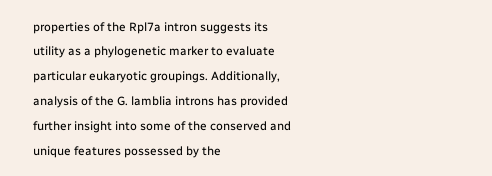properties of the Rpl7a intron suggests its utility as a phylogenetic marker to evaluate particular eukaryotic groupings. Additionally, analysis of the G. lamblia introns has provided further insight into some of the conserved and unique features possessed by the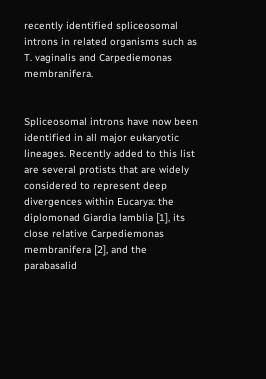recently identified spliceosomal introns in related organisms such as T. vaginalis and Carpediemonas membranifera.


Spliceosomal introns have now been identified in all major eukaryotic lineages. Recently added to this list are several protists that are widely considered to represent deep divergences within Eucarya: the diplomonad Giardia lamblia [1], its close relative Carpediemonas membranifera [2], and the parabasalid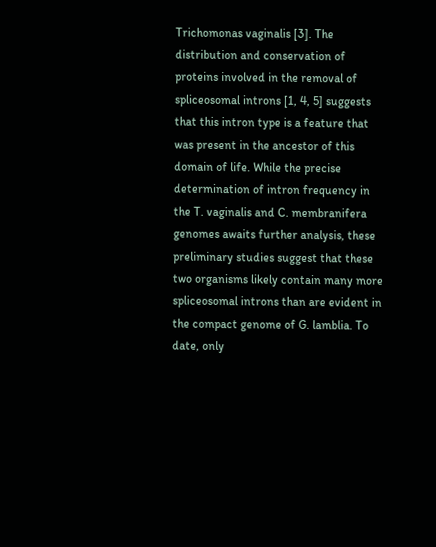Trichomonas vaginalis [3]. The distribution and conservation of proteins involved in the removal of spliceosomal introns [1, 4, 5] suggests that this intron type is a feature that was present in the ancestor of this domain of life. While the precise determination of intron frequency in the T. vaginalis and C. membranifera genomes awaits further analysis, these preliminary studies suggest that these two organisms likely contain many more spliceosomal introns than are evident in the compact genome of G. lamblia. To date, only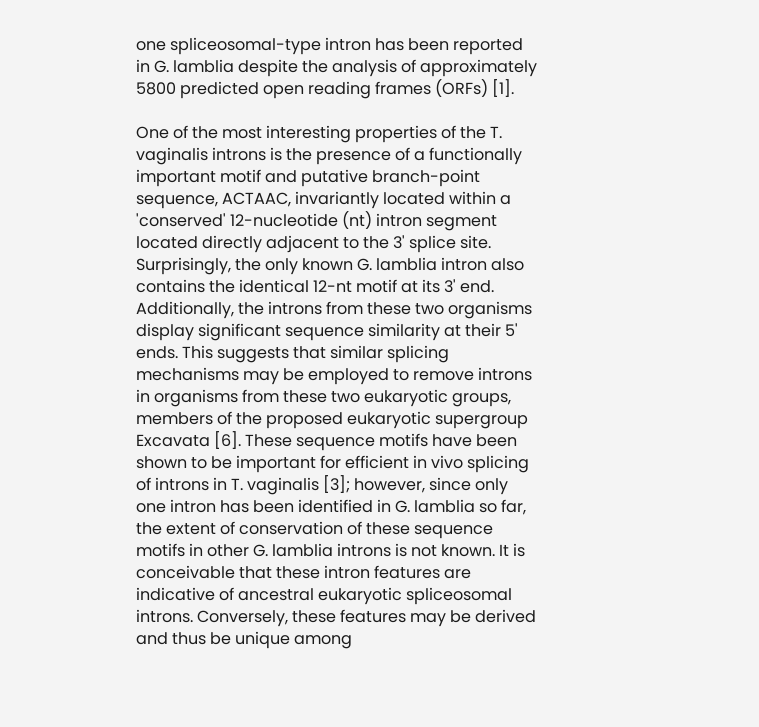one spliceosomal-type intron has been reported in G. lamblia despite the analysis of approximately 5800 predicted open reading frames (ORFs) [1].

One of the most interesting properties of the T. vaginalis introns is the presence of a functionally important motif and putative branch-point sequence, ACTAAC, invariantly located within a 'conserved' 12-nucleotide (nt) intron segment located directly adjacent to the 3' splice site. Surprisingly, the only known G. lamblia intron also contains the identical 12-nt motif at its 3' end. Additionally, the introns from these two organisms display significant sequence similarity at their 5' ends. This suggests that similar splicing mechanisms may be employed to remove introns in organisms from these two eukaryotic groups, members of the proposed eukaryotic supergroup Excavata [6]. These sequence motifs have been shown to be important for efficient in vivo splicing of introns in T. vaginalis [3]; however, since only one intron has been identified in G. lamblia so far, the extent of conservation of these sequence motifs in other G. lamblia introns is not known. It is conceivable that these intron features are indicative of ancestral eukaryotic spliceosomal introns. Conversely, these features may be derived and thus be unique among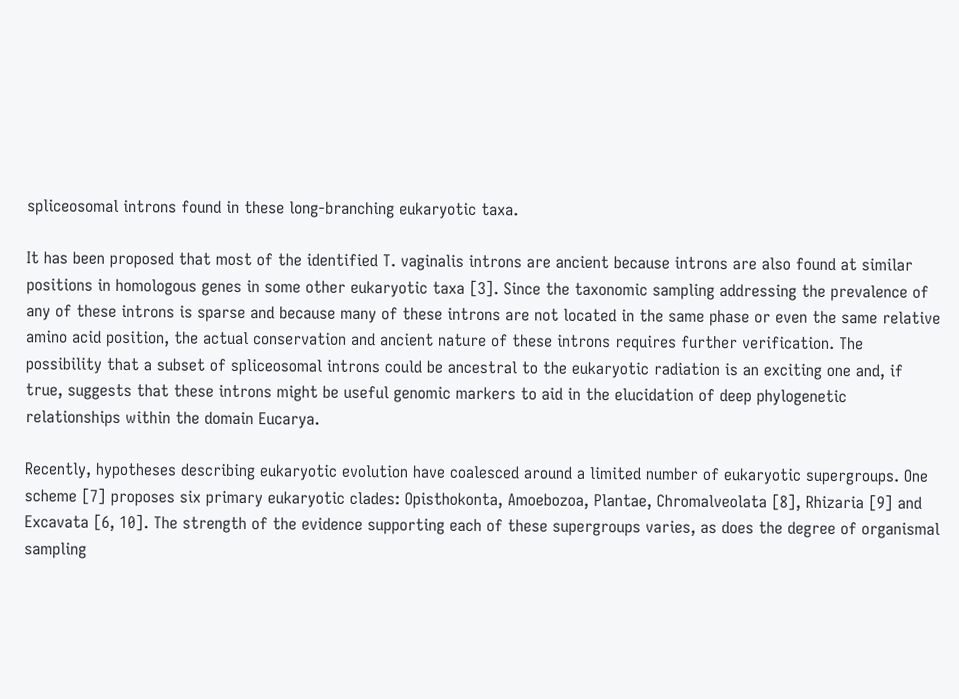spliceosomal introns found in these long-branching eukaryotic taxa.

It has been proposed that most of the identified T. vaginalis introns are ancient because introns are also found at similar positions in homologous genes in some other eukaryotic taxa [3]. Since the taxonomic sampling addressing the prevalence of any of these introns is sparse and because many of these introns are not located in the same phase or even the same relative amino acid position, the actual conservation and ancient nature of these introns requires further verification. The possibility that a subset of spliceosomal introns could be ancestral to the eukaryotic radiation is an exciting one and, if true, suggests that these introns might be useful genomic markers to aid in the elucidation of deep phylogenetic relationships within the domain Eucarya.

Recently, hypotheses describing eukaryotic evolution have coalesced around a limited number of eukaryotic supergroups. One scheme [7] proposes six primary eukaryotic clades: Opisthokonta, Amoebozoa, Plantae, Chromalveolata [8], Rhizaria [9] and Excavata [6, 10]. The strength of the evidence supporting each of these supergroups varies, as does the degree of organismal sampling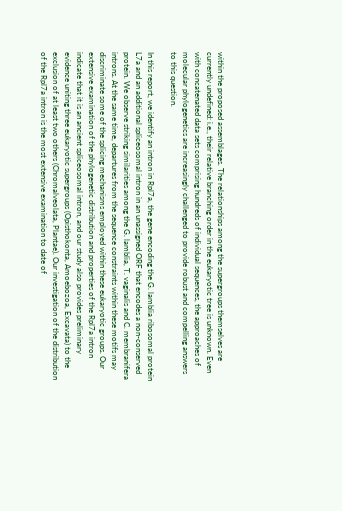within the proposed assemblages. The relationships among the supergroups themselves are currently undefined: i.e., their relative branching order in the eukaryotic tree is unknown. Even with concatenated data sets comprising hundreds of individual sequences, the approaches of molecular phylogenetics are increasingly challenged to provide robust and compelling answers to this question.

In this report, we identify an intron in Rpl7a, the gene encoding the G. lamblia ribosomal protein L7a and an additional spliceosomal intron in an unassigned ORF that encodes a non-conserved protein. We observe striking similarities among the G. lamblia, T. vaginalis and C. membranifera introns. At the same time, departures from the sequence constraints within these motifs may discriminate some of the splicing mechanisms employed within these eukaryotic groups. Our extensive examination of the phylogenetic distribution and properties of the Rpl7a intron indicate that it is an ancient spliceosomal intron, and our study also provides preliminary evidence uniting three eukaryotic supergroups (Opisthokonta, Amoebozoa, Excavata) to the exclusion of at least two others (Chromalveolata, Plantae). Our investigation of the distribution of the Rpl7a intron is the most extensive examination to date of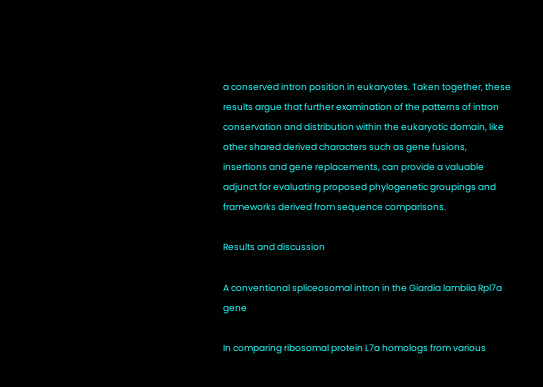a conserved intron position in eukaryotes. Taken together, these results argue that further examination of the patterns of intron conservation and distribution within the eukaryotic domain, like other shared derived characters such as gene fusions, insertions and gene replacements, can provide a valuable adjunct for evaluating proposed phylogenetic groupings and frameworks derived from sequence comparisons.

Results and discussion

A conventional spliceosomal intron in the Giardia lamblia Rpl7a gene

In comparing ribosomal protein L7a homologs from various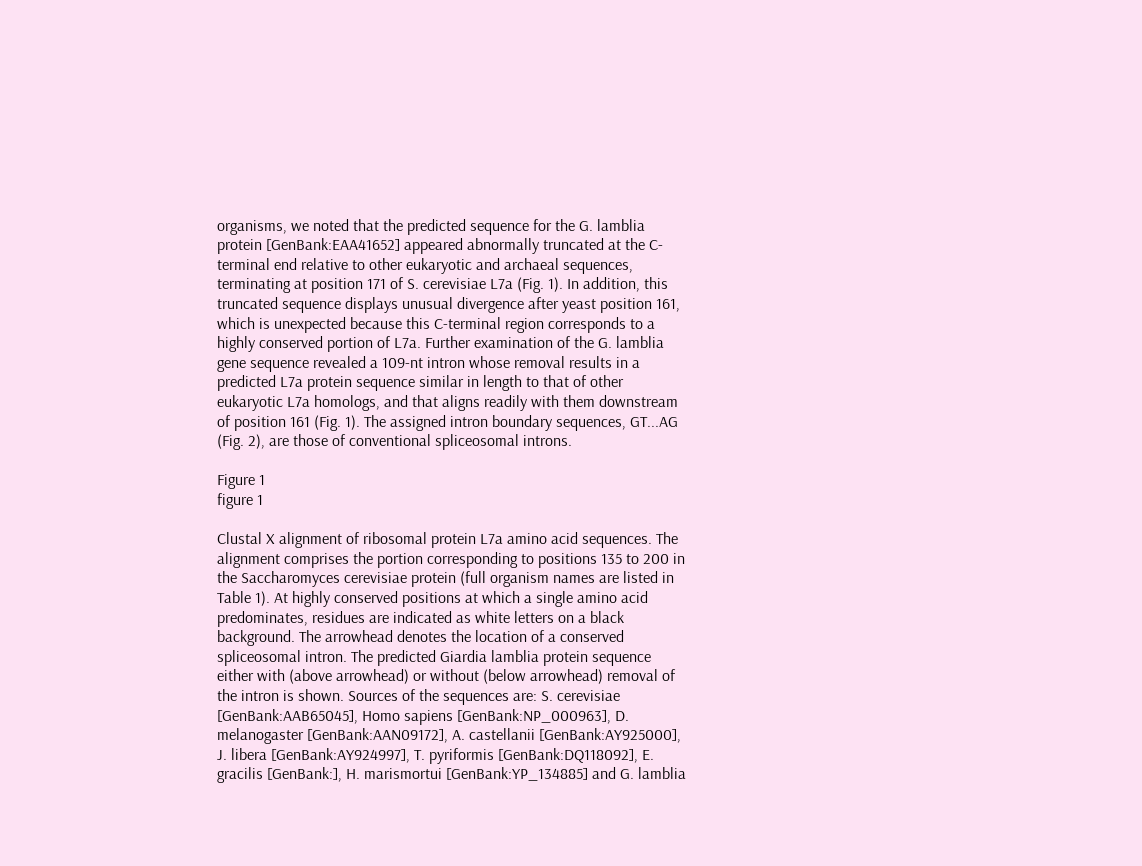organisms, we noted that the predicted sequence for the G. lamblia protein [GenBank:EAA41652] appeared abnormally truncated at the C-terminal end relative to other eukaryotic and archaeal sequences, terminating at position 171 of S. cerevisiae L7a (Fig. 1). In addition, this truncated sequence displays unusual divergence after yeast position 161, which is unexpected because this C-terminal region corresponds to a highly conserved portion of L7a. Further examination of the G. lamblia gene sequence revealed a 109-nt intron whose removal results in a predicted L7a protein sequence similar in length to that of other eukaryotic L7a homologs, and that aligns readily with them downstream of position 161 (Fig. 1). The assigned intron boundary sequences, GT...AG (Fig. 2), are those of conventional spliceosomal introns.

Figure 1
figure 1

Clustal X alignment of ribosomal protein L7a amino acid sequences. The alignment comprises the portion corresponding to positions 135 to 200 in the Saccharomyces cerevisiae protein (full organism names are listed in Table 1). At highly conserved positions at which a single amino acid predominates, residues are indicated as white letters on a black background. The arrowhead denotes the location of a conserved spliceosomal intron. The predicted Giardia lamblia protein sequence either with (above arrowhead) or without (below arrowhead) removal of the intron is shown. Sources of the sequences are: S. cerevisiae [GenBank:AAB65045], Homo sapiens [GenBank:NP_000963], D. melanogaster [GenBank:AAN09172], A. castellanii [GenBank:AY925000], J. libera [GenBank:AY924997], T. pyriformis [GenBank:DQ118092], E. gracilis [GenBank:], H. marismortui [GenBank:YP_134885] and G. lamblia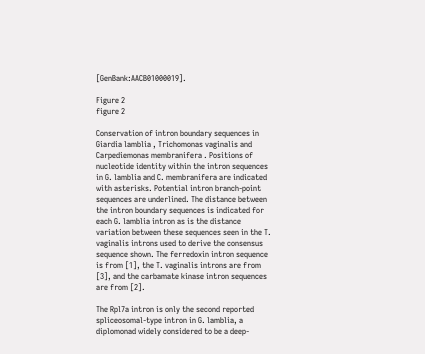[GenBank:AACB01000019].

Figure 2
figure 2

Conservation of intron boundary sequences in Giardia lamblia , Trichomonas vaginalis and Carpediemonas membranifera . Positions of nucleotide identity within the intron sequences in G. lamblia and C. membranifera are indicated with asterisks. Potential intron branch-point sequences are underlined. The distance between the intron boundary sequences is indicated for each G. lamblia intron as is the distance variation between these sequences seen in the T. vaginalis introns used to derive the consensus sequence shown. The ferredoxin intron sequence is from [1], the T. vaginalis introns are from [3], and the carbamate kinase intron sequences are from [2].

The Rpl7a intron is only the second reported spliceosomal-type intron in G. lamblia, a diplomonad widely considered to be a deep-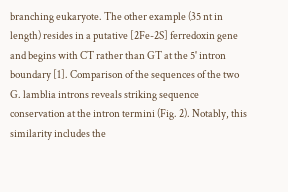branching eukaryote. The other example (35 nt in length) resides in a putative [2Fe-2S] ferredoxin gene and begins with CT rather than GT at the 5' intron boundary [1]. Comparison of the sequences of the two G. lamblia introns reveals striking sequence conservation at the intron termini (Fig. 2). Notably, this similarity includes the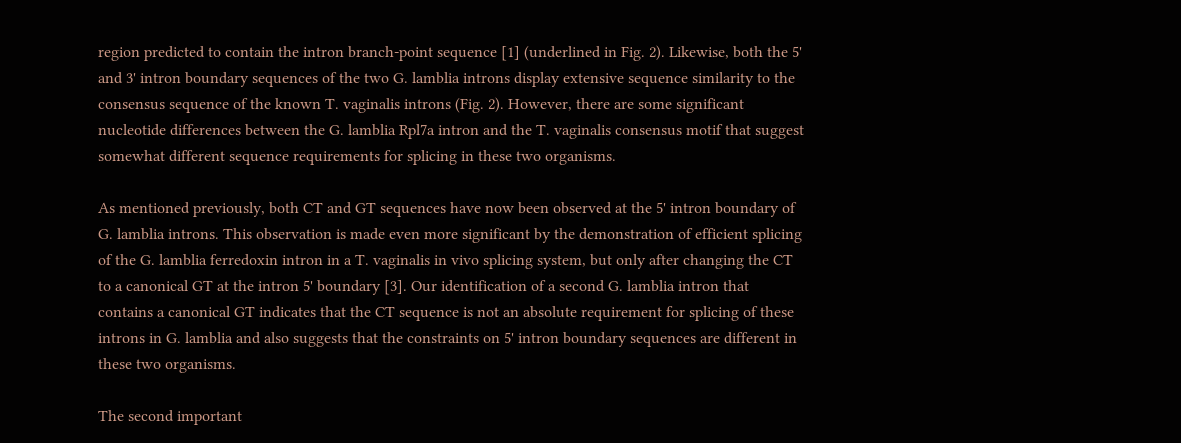region predicted to contain the intron branch-point sequence [1] (underlined in Fig. 2). Likewise, both the 5' and 3' intron boundary sequences of the two G. lamblia introns display extensive sequence similarity to the consensus sequence of the known T. vaginalis introns (Fig. 2). However, there are some significant nucleotide differences between the G. lamblia Rpl7a intron and the T. vaginalis consensus motif that suggest somewhat different sequence requirements for splicing in these two organisms.

As mentioned previously, both CT and GT sequences have now been observed at the 5' intron boundary of G. lamblia introns. This observation is made even more significant by the demonstration of efficient splicing of the G. lamblia ferredoxin intron in a T. vaginalis in vivo splicing system, but only after changing the CT to a canonical GT at the intron 5' boundary [3]. Our identification of a second G. lamblia intron that contains a canonical GT indicates that the CT sequence is not an absolute requirement for splicing of these introns in G. lamblia and also suggests that the constraints on 5' intron boundary sequences are different in these two organisms.

The second important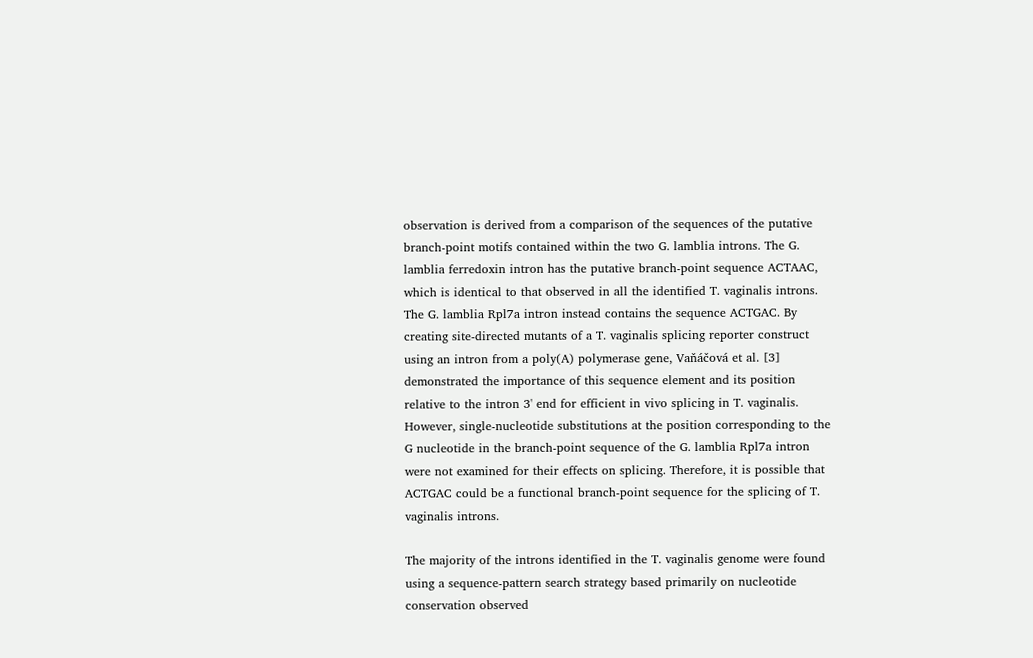observation is derived from a comparison of the sequences of the putative branch-point motifs contained within the two G. lamblia introns. The G. lamblia ferredoxin intron has the putative branch-point sequence ACTAAC, which is identical to that observed in all the identified T. vaginalis introns. The G. lamblia Rpl7a intron instead contains the sequence ACTGAC. By creating site-directed mutants of a T. vaginalis splicing reporter construct using an intron from a poly(A) polymerase gene, Vaňáčová et al. [3] demonstrated the importance of this sequence element and its position relative to the intron 3' end for efficient in vivo splicing in T. vaginalis. However, single-nucleotide substitutions at the position corresponding to the G nucleotide in the branch-point sequence of the G. lamblia Rpl7a intron were not examined for their effects on splicing. Therefore, it is possible that ACTGAC could be a functional branch-point sequence for the splicing of T. vaginalis introns.

The majority of the introns identified in the T. vaginalis genome were found using a sequence-pattern search strategy based primarily on nucleotide conservation observed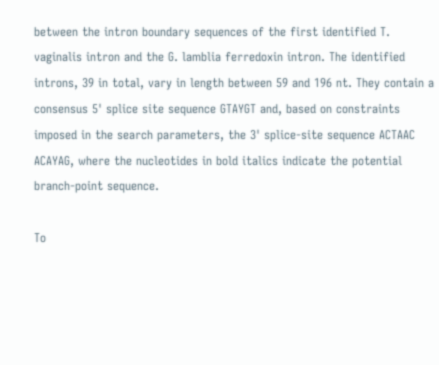between the intron boundary sequences of the first identified T. vaginalis intron and the G. lamblia ferredoxin intron. The identified introns, 39 in total, vary in length between 59 and 196 nt. They contain a consensus 5' splice site sequence GTAYGT and, based on constraints imposed in the search parameters, the 3' splice-site sequence ACTAAC ACAYAG, where the nucleotides in bold italics indicate the potential branch-point sequence.

To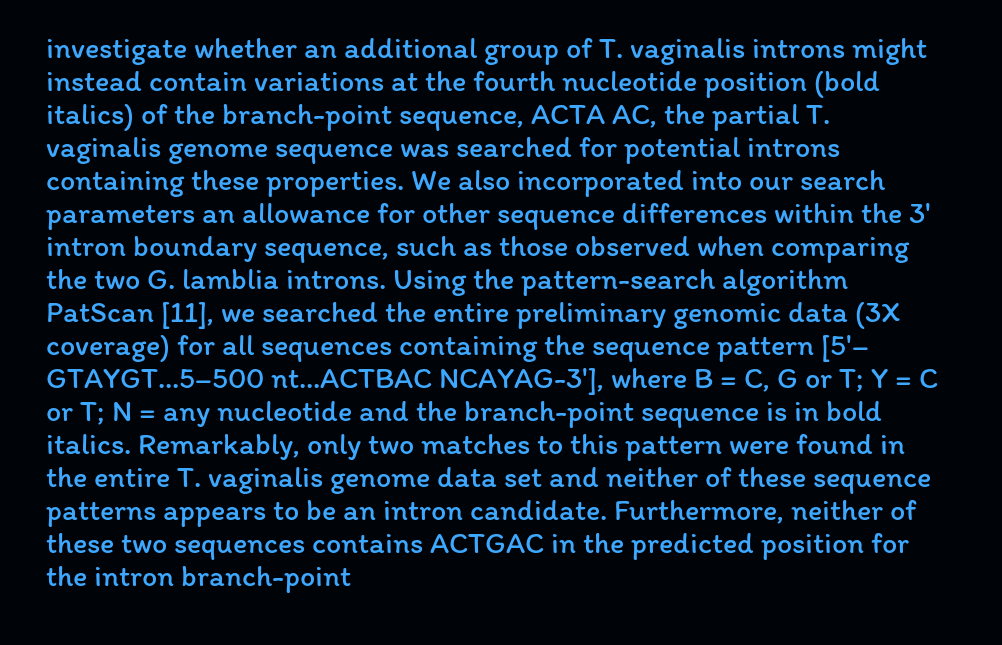investigate whether an additional group of T. vaginalis introns might instead contain variations at the fourth nucleotide position (bold italics) of the branch-point sequence, ACTA AC, the partial T. vaginalis genome sequence was searched for potential introns containing these properties. We also incorporated into our search parameters an allowance for other sequence differences within the 3' intron boundary sequence, such as those observed when comparing the two G. lamblia introns. Using the pattern-search algorithm PatScan [11], we searched the entire preliminary genomic data (3X coverage) for all sequences containing the sequence pattern [5'– GTAYGT...5–500 nt...ACTBAC NCAYAG-3'], where B = C, G or T; Y = C or T; N = any nucleotide and the branch-point sequence is in bold italics. Remarkably, only two matches to this pattern were found in the entire T. vaginalis genome data set and neither of these sequence patterns appears to be an intron candidate. Furthermore, neither of these two sequences contains ACTGAC in the predicted position for the intron branch-point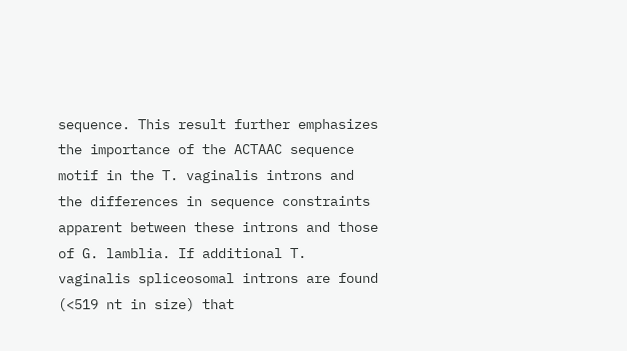sequence. This result further emphasizes the importance of the ACTAAC sequence motif in the T. vaginalis introns and the differences in sequence constraints apparent between these introns and those of G. lamblia. If additional T. vaginalis spliceosomal introns are found (<519 nt in size) that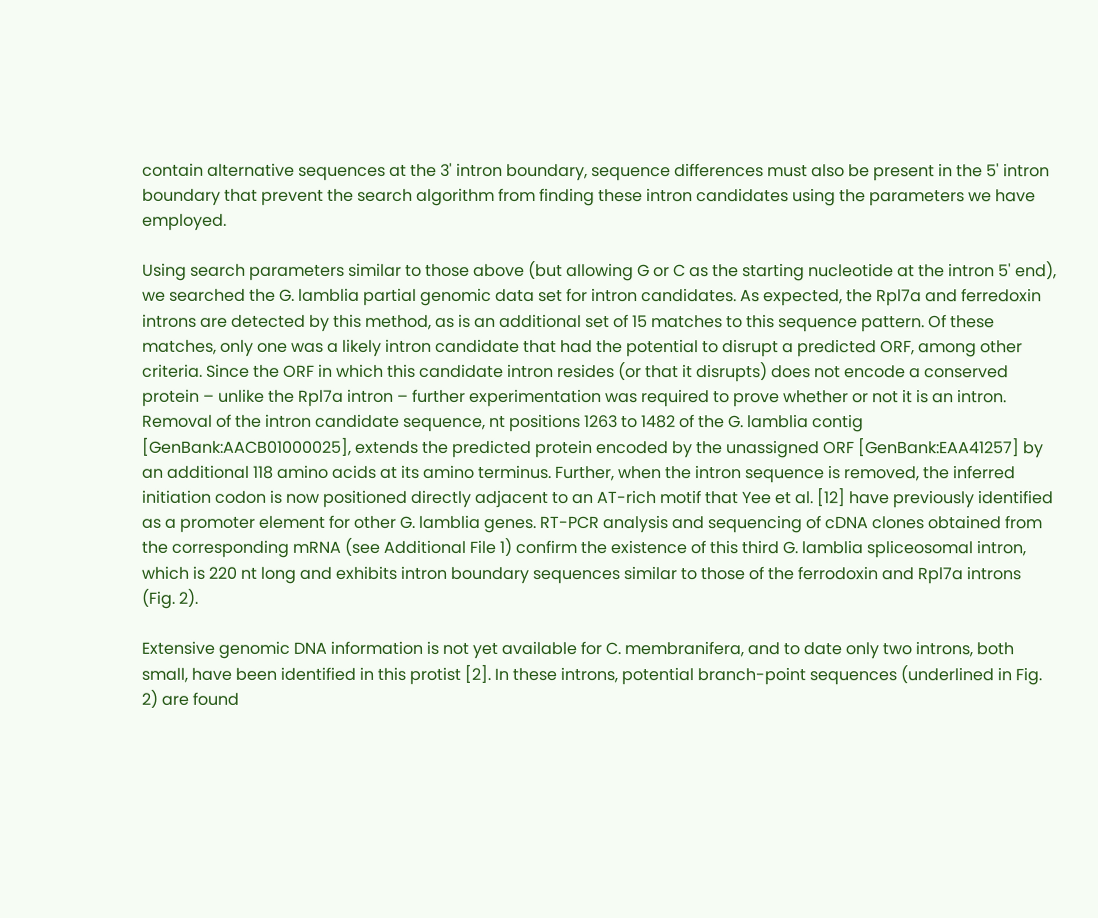contain alternative sequences at the 3' intron boundary, sequence differences must also be present in the 5' intron boundary that prevent the search algorithm from finding these intron candidates using the parameters we have employed.

Using search parameters similar to those above (but allowing G or C as the starting nucleotide at the intron 5' end), we searched the G. lamblia partial genomic data set for intron candidates. As expected, the Rpl7a and ferredoxin introns are detected by this method, as is an additional set of 15 matches to this sequence pattern. Of these matches, only one was a likely intron candidate that had the potential to disrupt a predicted ORF, among other criteria. Since the ORF in which this candidate intron resides (or that it disrupts) does not encode a conserved protein – unlike the Rpl7a intron – further experimentation was required to prove whether or not it is an intron. Removal of the intron candidate sequence, nt positions 1263 to 1482 of the G. lamblia contig [GenBank:AACB01000025], extends the predicted protein encoded by the unassigned ORF [GenBank:EAA41257] by an additional 118 amino acids at its amino terminus. Further, when the intron sequence is removed, the inferred initiation codon is now positioned directly adjacent to an AT-rich motif that Yee et al. [12] have previously identified as a promoter element for other G. lamblia genes. RT-PCR analysis and sequencing of cDNA clones obtained from the corresponding mRNA (see Additional File 1) confirm the existence of this third G. lamblia spliceosomal intron, which is 220 nt long and exhibits intron boundary sequences similar to those of the ferrodoxin and Rpl7a introns (Fig. 2).

Extensive genomic DNA information is not yet available for C. membranifera, and to date only two introns, both small, have been identified in this protist [2]. In these introns, potential branch-point sequences (underlined in Fig. 2) are found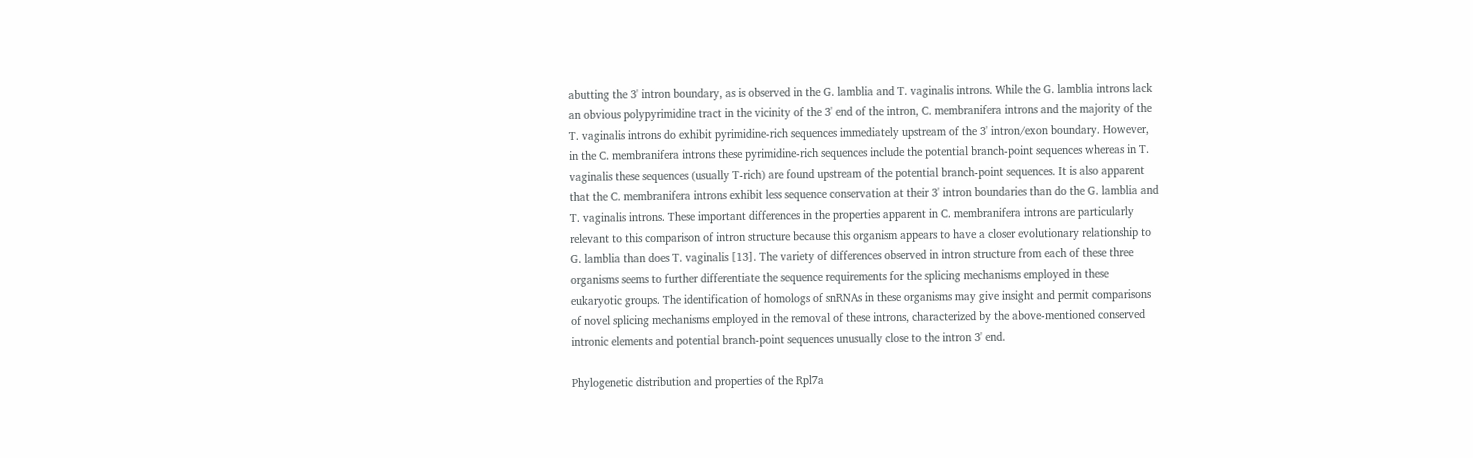abutting the 3' intron boundary, as is observed in the G. lamblia and T. vaginalis introns. While the G. lamblia introns lack an obvious polypyrimidine tract in the vicinity of the 3' end of the intron, C. membranifera introns and the majority of the T. vaginalis introns do exhibit pyrimidine-rich sequences immediately upstream of the 3' intron/exon boundary. However, in the C. membranifera introns these pyrimidine-rich sequences include the potential branch-point sequences whereas in T. vaginalis these sequences (usually T-rich) are found upstream of the potential branch-point sequences. It is also apparent that the C. membranifera introns exhibit less sequence conservation at their 3' intron boundaries than do the G. lamblia and T. vaginalis introns. These important differences in the properties apparent in C. membranifera introns are particularly relevant to this comparison of intron structure because this organism appears to have a closer evolutionary relationship to G. lamblia than does T. vaginalis [13]. The variety of differences observed in intron structure from each of these three organisms seems to further differentiate the sequence requirements for the splicing mechanisms employed in these eukaryotic groups. The identification of homologs of snRNAs in these organisms may give insight and permit comparisons of novel splicing mechanisms employed in the removal of these introns, characterized by the above-mentioned conserved intronic elements and potential branch-point sequences unusually close to the intron 3' end.

Phylogenetic distribution and properties of the Rpl7a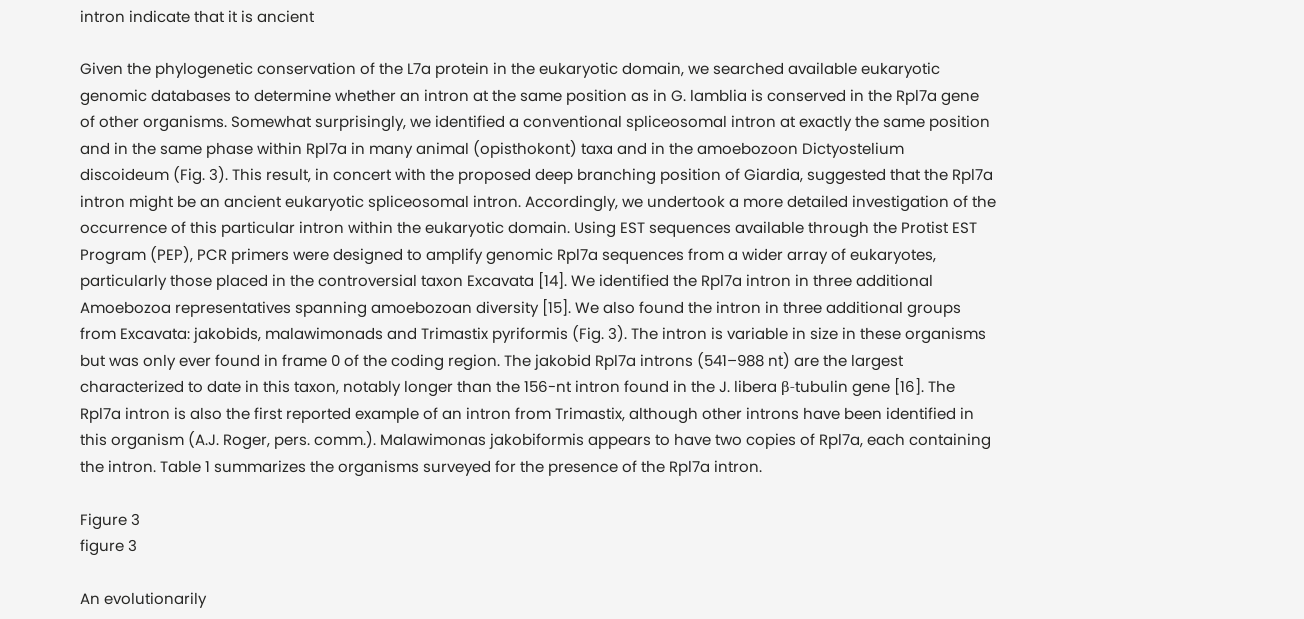intron indicate that it is ancient

Given the phylogenetic conservation of the L7a protein in the eukaryotic domain, we searched available eukaryotic genomic databases to determine whether an intron at the same position as in G. lamblia is conserved in the Rpl7a gene of other organisms. Somewhat surprisingly, we identified a conventional spliceosomal intron at exactly the same position and in the same phase within Rpl7a in many animal (opisthokont) taxa and in the amoebozoon Dictyostelium discoideum (Fig. 3). This result, in concert with the proposed deep branching position of Giardia, suggested that the Rpl7a intron might be an ancient eukaryotic spliceosomal intron. Accordingly, we undertook a more detailed investigation of the occurrence of this particular intron within the eukaryotic domain. Using EST sequences available through the Protist EST Program (PEP), PCR primers were designed to amplify genomic Rpl7a sequences from a wider array of eukaryotes, particularly those placed in the controversial taxon Excavata [14]. We identified the Rpl7a intron in three additional Amoebozoa representatives spanning amoebozoan diversity [15]. We also found the intron in three additional groups from Excavata: jakobids, malawimonads and Trimastix pyriformis (Fig. 3). The intron is variable in size in these organisms but was only ever found in frame 0 of the coding region. The jakobid Rpl7a introns (541–988 nt) are the largest characterized to date in this taxon, notably longer than the 156-nt intron found in the J. libera β-tubulin gene [16]. The Rpl7a intron is also the first reported example of an intron from Trimastix, although other introns have been identified in this organism (A.J. Roger, pers. comm.). Malawimonas jakobiformis appears to have two copies of Rpl7a, each containing the intron. Table 1 summarizes the organisms surveyed for the presence of the Rpl7a intron.

Figure 3
figure 3

An evolutionarily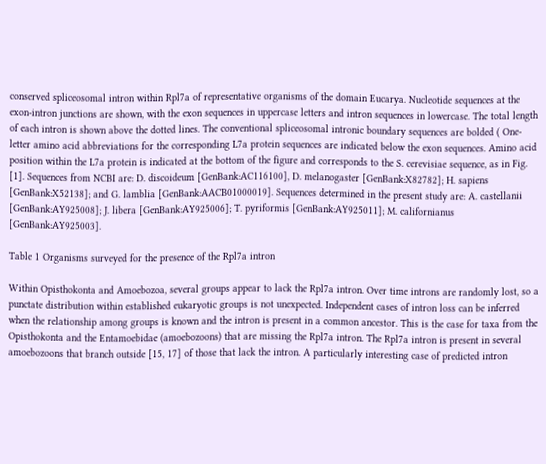conserved spliceosomal intron within Rpl7a of representative organisms of the domain Eucarya. Nucleotide sequences at the exon-intron junctions are shown, with the exon sequences in uppercase letters and intron sequences in lowercase. The total length of each intron is shown above the dotted lines. The conventional spliceosomal intronic boundary sequences are bolded ( One-letter amino acid abbreviations for the corresponding L7a protein sequences are indicated below the exon sequences. Amino acid position within the L7a protein is indicated at the bottom of the figure and corresponds to the S. cerevisiae sequence, as in Fig. [1]. Sequences from NCBI are: D. discoideum [GenBank:AC116100], D. melanogaster [GenBank:X82782]; H. sapiens [GenBank:X52138]; and G. lamblia [GenBank:AACB01000019]. Sequences determined in the present study are: A. castellanii [GenBank:AY925008]; J. libera [GenBank:AY925006]; T. pyriformis [GenBank:AY925011]; M. californianus [GenBank:AY925003].

Table 1 Organisms surveyed for the presence of the Rpl7a intron

Within Opisthokonta and Amoebozoa, several groups appear to lack the Rpl7a intron. Over time introns are randomly lost, so a punctate distribution within established eukaryotic groups is not unexpected. Independent cases of intron loss can be inferred when the relationship among groups is known and the intron is present in a common ancestor. This is the case for taxa from the Opisthokonta and the Entamoebidae (amoebozoons) that are missing the Rpl7a intron. The Rpl7a intron is present in several amoebozoons that branch outside [15, 17] of those that lack the intron. A particularly interesting case of predicted intron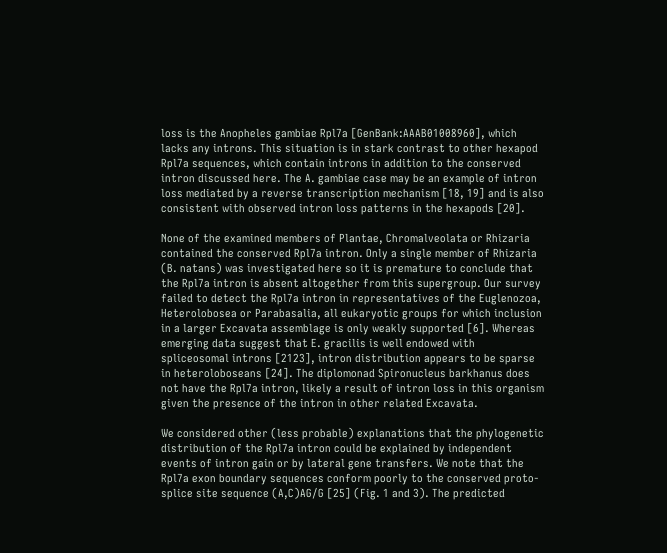loss is the Anopheles gambiae Rpl7a [GenBank:AAAB01008960], which lacks any introns. This situation is in stark contrast to other hexapod Rpl7a sequences, which contain introns in addition to the conserved intron discussed here. The A. gambiae case may be an example of intron loss mediated by a reverse transcription mechanism [18, 19] and is also consistent with observed intron loss patterns in the hexapods [20].

None of the examined members of Plantae, Chromalveolata or Rhizaria contained the conserved Rpl7a intron. Only a single member of Rhizaria (B. natans) was investigated here so it is premature to conclude that the Rpl7a intron is absent altogether from this supergroup. Our survey failed to detect the Rpl7a intron in representatives of the Euglenozoa, Heterolobosea or Parabasalia, all eukaryotic groups for which inclusion in a larger Excavata assemblage is only weakly supported [6]. Whereas emerging data suggest that E. gracilis is well endowed with spliceosomal introns [2123], intron distribution appears to be sparse in heteroloboseans [24]. The diplomonad Spironucleus barkhanus does not have the Rpl7a intron, likely a result of intron loss in this organism given the presence of the intron in other related Excavata.

We considered other (less probable) explanations that the phylogenetic distribution of the Rpl7a intron could be explained by independent events of intron gain or by lateral gene transfers. We note that the Rpl7a exon boundary sequences conform poorly to the conserved proto-splice site sequence (A,C)AG/G [25] (Fig. 1 and 3). The predicted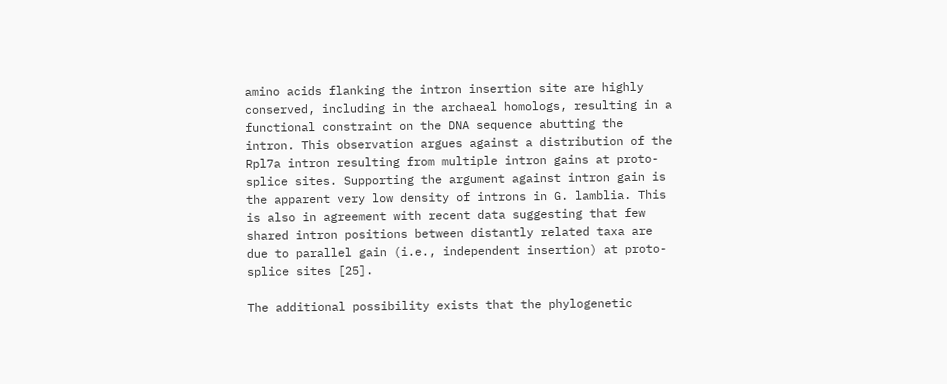amino acids flanking the intron insertion site are highly conserved, including in the archaeal homologs, resulting in a functional constraint on the DNA sequence abutting the intron. This observation argues against a distribution of the Rpl7a intron resulting from multiple intron gains at proto-splice sites. Supporting the argument against intron gain is the apparent very low density of introns in G. lamblia. This is also in agreement with recent data suggesting that few shared intron positions between distantly related taxa are due to parallel gain (i.e., independent insertion) at proto-splice sites [25].

The additional possibility exists that the phylogenetic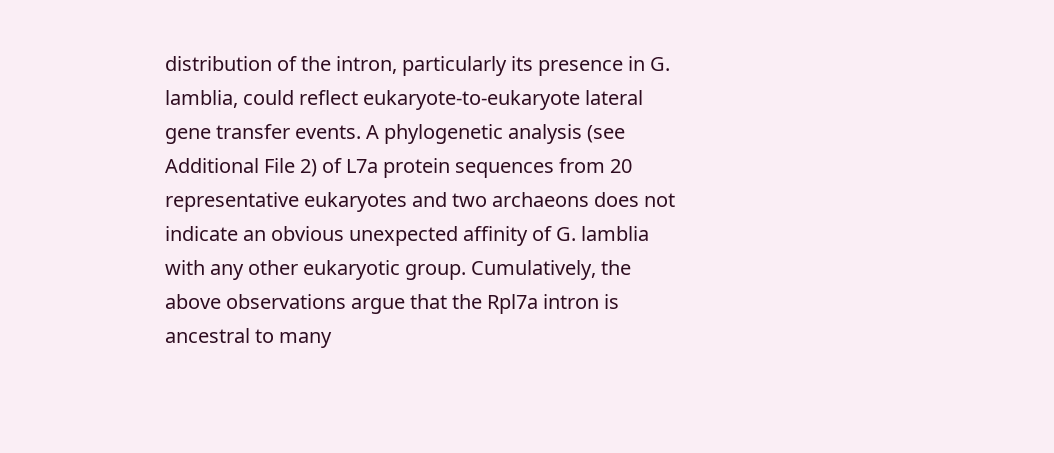distribution of the intron, particularly its presence in G. lamblia, could reflect eukaryote-to-eukaryote lateral gene transfer events. A phylogenetic analysis (see Additional File 2) of L7a protein sequences from 20 representative eukaryotes and two archaeons does not indicate an obvious unexpected affinity of G. lamblia with any other eukaryotic group. Cumulatively, the above observations argue that the Rpl7a intron is ancestral to many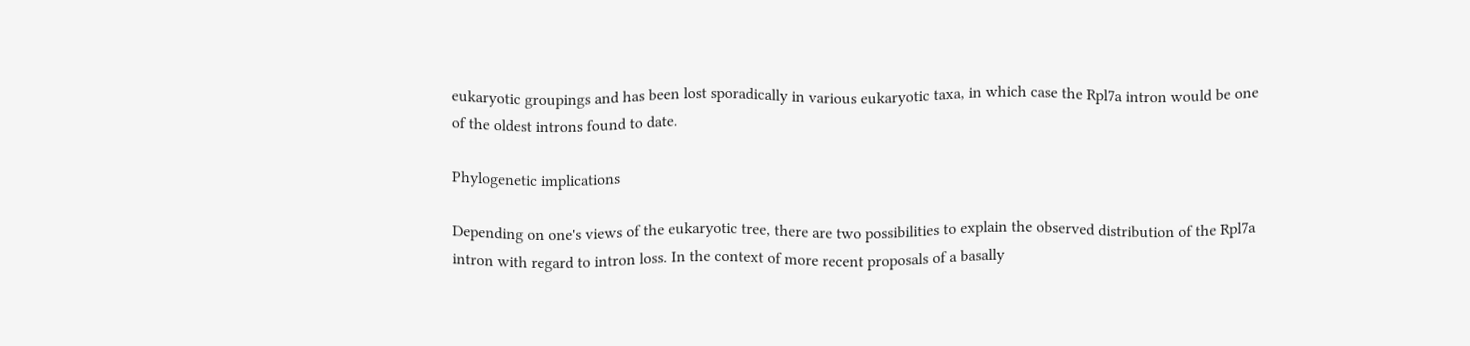eukaryotic groupings and has been lost sporadically in various eukaryotic taxa, in which case the Rpl7a intron would be one of the oldest introns found to date.

Phylogenetic implications

Depending on one's views of the eukaryotic tree, there are two possibilities to explain the observed distribution of the Rpl7a intron with regard to intron loss. In the context of more recent proposals of a basally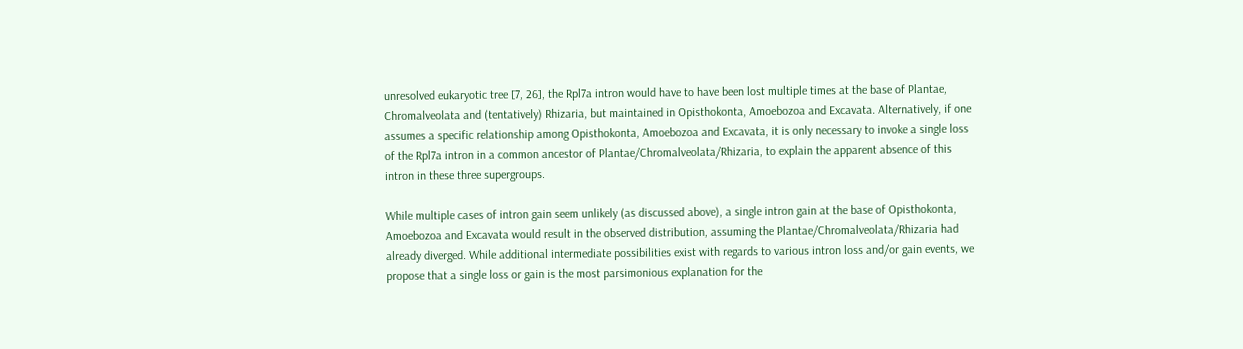unresolved eukaryotic tree [7, 26], the Rpl7a intron would have to have been lost multiple times at the base of Plantae, Chromalveolata and (tentatively) Rhizaria, but maintained in Opisthokonta, Amoebozoa and Excavata. Alternatively, if one assumes a specific relationship among Opisthokonta, Amoebozoa and Excavata, it is only necessary to invoke a single loss of the Rpl7a intron in a common ancestor of Plantae/Chromalveolata/Rhizaria, to explain the apparent absence of this intron in these three supergroups.

While multiple cases of intron gain seem unlikely (as discussed above), a single intron gain at the base of Opisthokonta, Amoebozoa and Excavata would result in the observed distribution, assuming the Plantae/Chromalveolata/Rhizaria had already diverged. While additional intermediate possibilities exist with regards to various intron loss and/or gain events, we propose that a single loss or gain is the most parsimonious explanation for the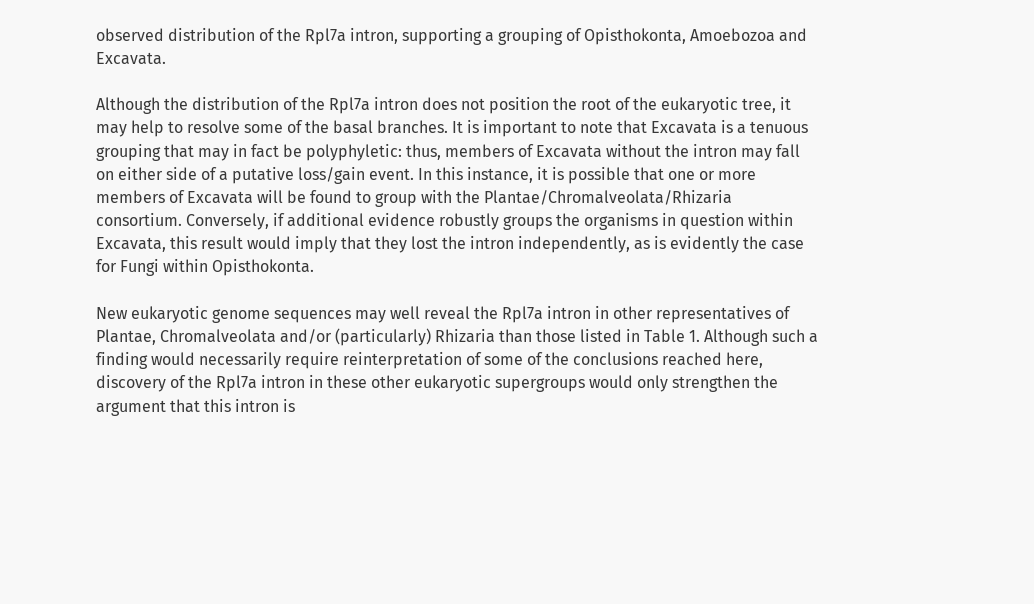observed distribution of the Rpl7a intron, supporting a grouping of Opisthokonta, Amoebozoa and Excavata.

Although the distribution of the Rpl7a intron does not position the root of the eukaryotic tree, it may help to resolve some of the basal branches. It is important to note that Excavata is a tenuous grouping that may in fact be polyphyletic: thus, members of Excavata without the intron may fall on either side of a putative loss/gain event. In this instance, it is possible that one or more members of Excavata will be found to group with the Plantae/Chromalveolata/Rhizaria consortium. Conversely, if additional evidence robustly groups the organisms in question within Excavata, this result would imply that they lost the intron independently, as is evidently the case for Fungi within Opisthokonta.

New eukaryotic genome sequences may well reveal the Rpl7a intron in other representatives of Plantae, Chromalveolata and/or (particularly) Rhizaria than those listed in Table 1. Although such a finding would necessarily require reinterpretation of some of the conclusions reached here, discovery of the Rpl7a intron in these other eukaryotic supergroups would only strengthen the argument that this intron is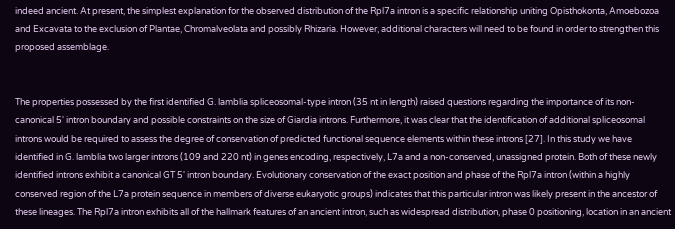indeed ancient. At present, the simplest explanation for the observed distribution of the Rpl7a intron is a specific relationship uniting Opisthokonta, Amoebozoa and Excavata to the exclusion of Plantae, Chromalveolata and possibly Rhizaria. However, additional characters will need to be found in order to strengthen this proposed assemblage.


The properties possessed by the first identified G. lamblia spliceosomal-type intron (35 nt in length) raised questions regarding the importance of its non-canonical 5' intron boundary and possible constraints on the size of Giardia introns. Furthermore, it was clear that the identification of additional spliceosomal introns would be required to assess the degree of conservation of predicted functional sequence elements within these introns [27]. In this study we have identified in G. lamblia two larger introns (109 and 220 nt) in genes encoding, respectively, L7a and a non-conserved, unassigned protein. Both of these newly identified introns exhibit a canonical GT 5' intron boundary. Evolutionary conservation of the exact position and phase of the Rpl7a intron (within a highly conserved region of the L7a protein sequence in members of diverse eukaryotic groups) indicates that this particular intron was likely present in the ancestor of these lineages. The Rpl7a intron exhibits all of the hallmark features of an ancient intron, such as widespread distribution, phase 0 positioning, location in an ancient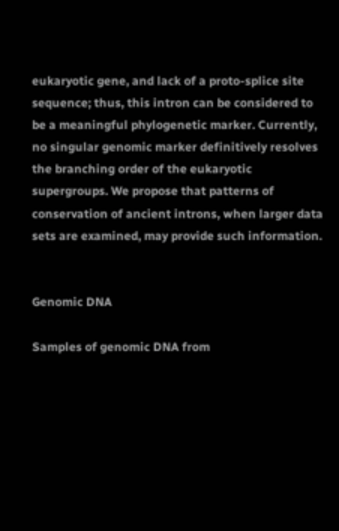eukaryotic gene, and lack of a proto-splice site sequence; thus, this intron can be considered to be a meaningful phylogenetic marker. Currently, no singular genomic marker definitively resolves the branching order of the eukaryotic supergroups. We propose that patterns of conservation of ancient introns, when larger data sets are examined, may provide such information.


Genomic DNA

Samples of genomic DNA from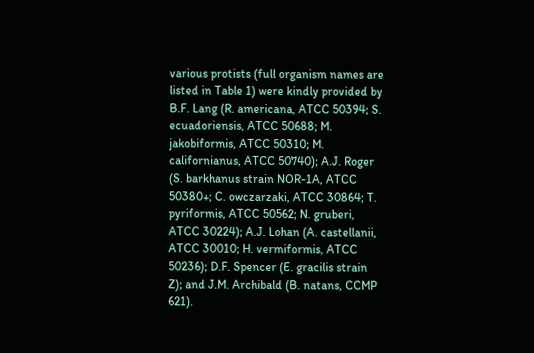various protists (full organism names are listed in Table 1) were kindly provided by B.F. Lang (R. americana, ATCC 50394; S. ecuadoriensis, ATCC 50688; M. jakobiformis, ATCC 50310; M. californianus, ATCC 50740); A.J. Roger (S. barkhanus strain NOR-1A, ATCC 50380+; C. owczarzaki, ATCC 30864; T. pyriformis, ATCC 50562; N. gruberi, ATCC 30224); A.J. Lohan (A. castellanii, ATCC 30010; H. vermiformis, ATCC 50236); D.F. Spencer (E. gracilis strain Z); and J.M. Archibald (B. natans, CCMP 621).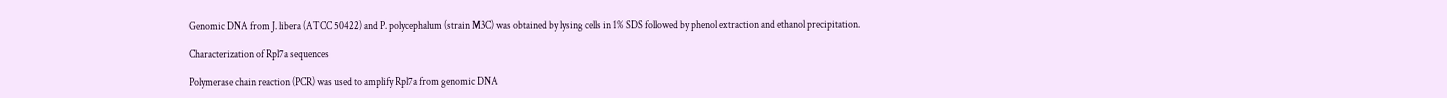Genomic DNA from J. libera (ATCC 50422) and P. polycephalum (strain M3C) was obtained by lysing cells in 1% SDS followed by phenol extraction and ethanol precipitation.

Characterization of Rpl7a sequences

Polymerase chain reaction (PCR) was used to amplify Rpl7a from genomic DNA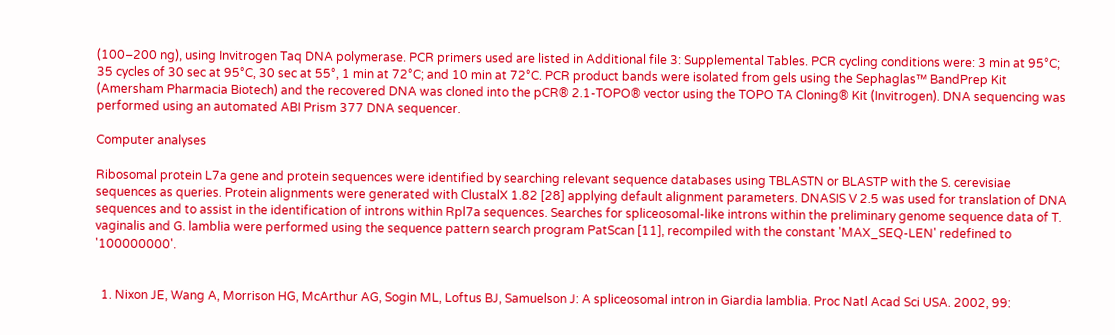(100–200 ng), using Invitrogen Taq DNA polymerase. PCR primers used are listed in Additional file 3: Supplemental Tables. PCR cycling conditions were: 3 min at 95°C; 35 cycles of 30 sec at 95°C, 30 sec at 55°, 1 min at 72°C; and 10 min at 72°C. PCR product bands were isolated from gels using the Sephaglas™ BandPrep Kit (Amersham Pharmacia Biotech) and the recovered DNA was cloned into the pCR® 2.1-TOPO® vector using the TOPO TA Cloning® Kit (Invitrogen). DNA sequencing was performed using an automated ABI Prism 377 DNA sequencer.

Computer analyses

Ribosomal protein L7a gene and protein sequences were identified by searching relevant sequence databases using TBLASTN or BLASTP with the S. cerevisiae sequences as queries. Protein alignments were generated with ClustalX 1.82 [28] applying default alignment parameters. DNASIS V 2.5 was used for translation of DNA sequences and to assist in the identification of introns within Rpl7a sequences. Searches for spliceosomal-like introns within the preliminary genome sequence data of T. vaginalis and G. lamblia were performed using the sequence pattern search program PatScan [11], recompiled with the constant 'MAX_SEQ-LEN' redefined to '100000000'.


  1. Nixon JE, Wang A, Morrison HG, McArthur AG, Sogin ML, Loftus BJ, Samuelson J: A spliceosomal intron in Giardia lamblia. Proc Natl Acad Sci USA. 2002, 99: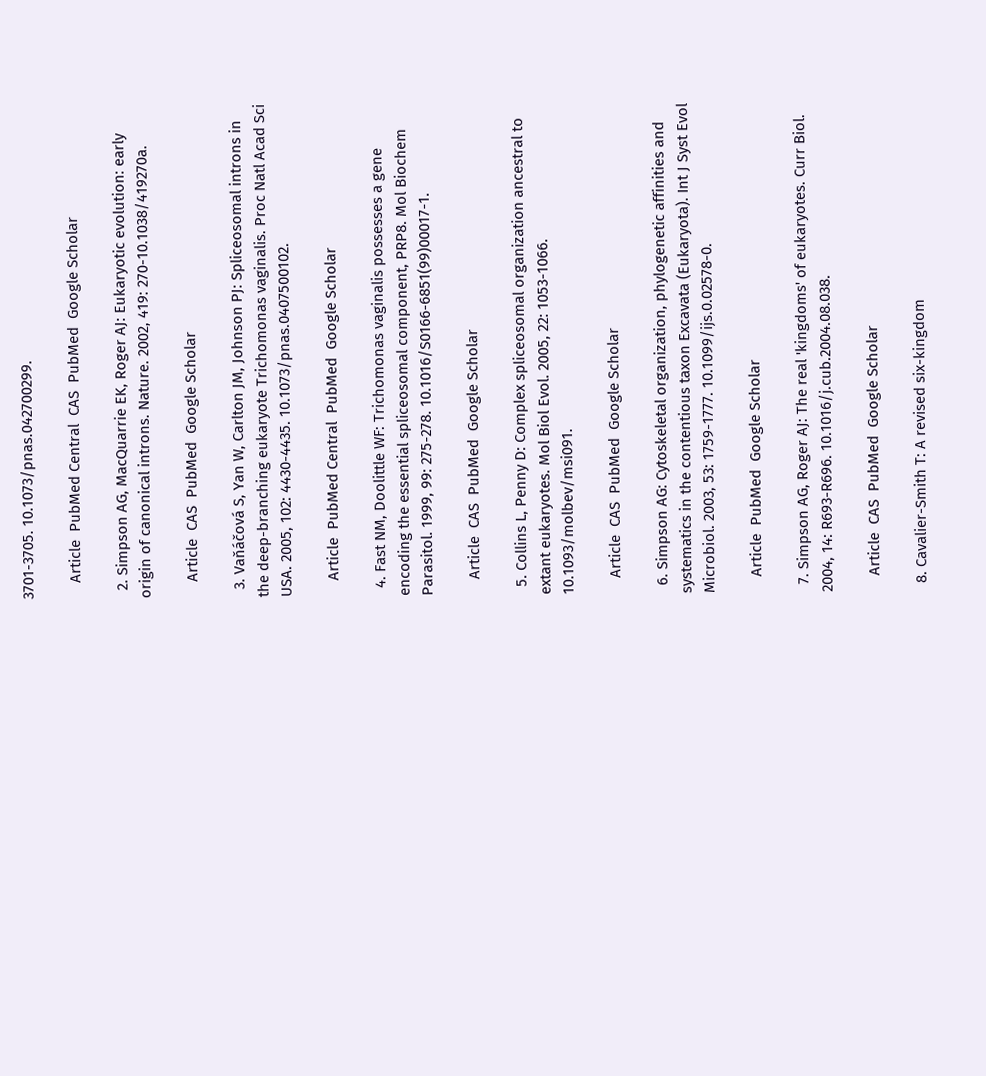3701-3705. 10.1073/pnas.042700299.

    Article  PubMed Central  CAS  PubMed  Google Scholar

  2. Simpson AG, MacQuarrie EK, Roger AJ: Eukaryotic evolution: early origin of canonical introns. Nature. 2002, 419: 270-10.1038/419270a.

    Article  CAS  PubMed  Google Scholar

  3. Vaňáčová S, Yan W, Carlton JM, Johnson PJ: Spliceosomal introns in the deep-branching eukaryote Trichomonas vaginalis. Proc Natl Acad Sci USA. 2005, 102: 4430-4435. 10.1073/pnas.0407500102.

    Article  PubMed Central  PubMed  Google Scholar

  4. Fast NM, Doolittle WF: Trichomonas vaginalis possesses a gene encoding the essential spliceosomal component, PRP8. Mol Biochem Parasitol. 1999, 99: 275-278. 10.1016/S0166-6851(99)00017-1.

    Article  CAS  PubMed  Google Scholar

  5. Collins L, Penny D: Complex spliceosomal organization ancestral to extant eukaryotes. Mol Biol Evol. 2005, 22: 1053-1066. 10.1093/molbev/msi091.

    Article  CAS  PubMed  Google Scholar

  6. Simpson AG: Cytoskeletal organization, phylogenetic affinities and systematics in the contentious taxon Excavata (Eukaryota). Int J Syst Evol Microbiol. 2003, 53: 1759-1777. 10.1099/ijs.0.02578-0.

    Article  PubMed  Google Scholar

  7. Simpson AG, Roger AJ: The real 'kingdoms' of eukaryotes. Curr Biol. 2004, 14: R693-R696. 10.1016/j.cub.2004.08.038.

    Article  CAS  PubMed  Google Scholar

  8. Cavalier-Smith T: A revised six-kingdom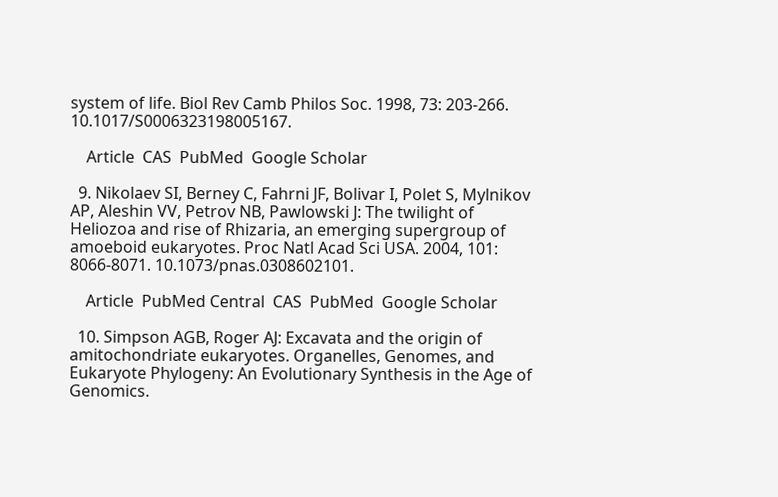system of life. Biol Rev Camb Philos Soc. 1998, 73: 203-266. 10.1017/S0006323198005167.

    Article  CAS  PubMed  Google Scholar

  9. Nikolaev SI, Berney C, Fahrni JF, Bolivar I, Polet S, Mylnikov AP, Aleshin VV, Petrov NB, Pawlowski J: The twilight of Heliozoa and rise of Rhizaria, an emerging supergroup of amoeboid eukaryotes. Proc Natl Acad Sci USA. 2004, 101: 8066-8071. 10.1073/pnas.0308602101.

    Article  PubMed Central  CAS  PubMed  Google Scholar

  10. Simpson AGB, Roger AJ: Excavata and the origin of amitochondriate eukaryotes. Organelles, Genomes, and Eukaryote Phylogeny: An Evolutionary Synthesis in the Age of Genomics.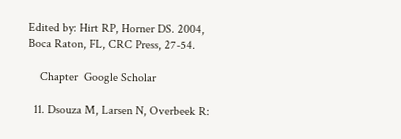Edited by: Hirt RP, Horner DS. 2004, Boca Raton, FL, CRC Press, 27-54.

    Chapter  Google Scholar

  11. Dsouza M, Larsen N, Overbeek R: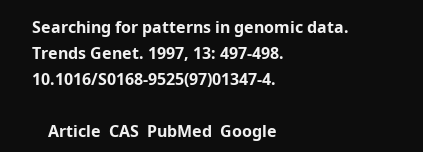Searching for patterns in genomic data. Trends Genet. 1997, 13: 497-498. 10.1016/S0168-9525(97)01347-4.

    Article  CAS  PubMed  Google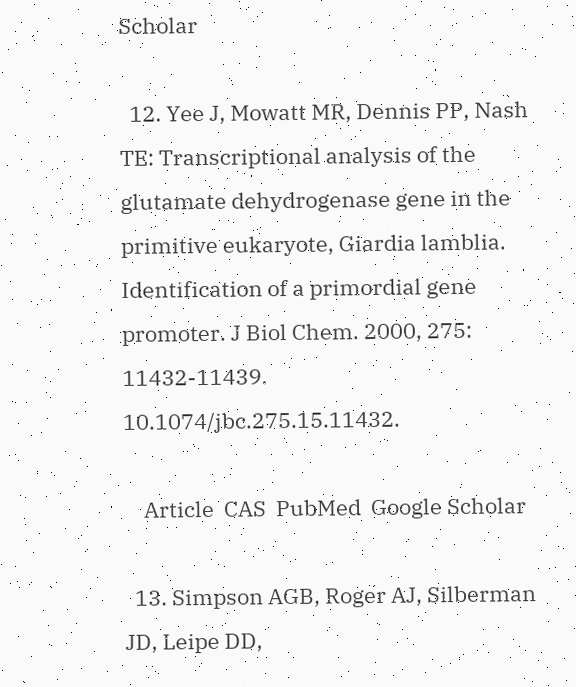Scholar

  12. Yee J, Mowatt MR, Dennis PP, Nash TE: Transcriptional analysis of the glutamate dehydrogenase gene in the primitive eukaryote, Giardia lamblia. Identification of a primordial gene promoter. J Biol Chem. 2000, 275: 11432-11439. 10.1074/jbc.275.15.11432.

    Article  CAS  PubMed  Google Scholar

  13. Simpson AGB, Roger AJ, Silberman JD, Leipe DD,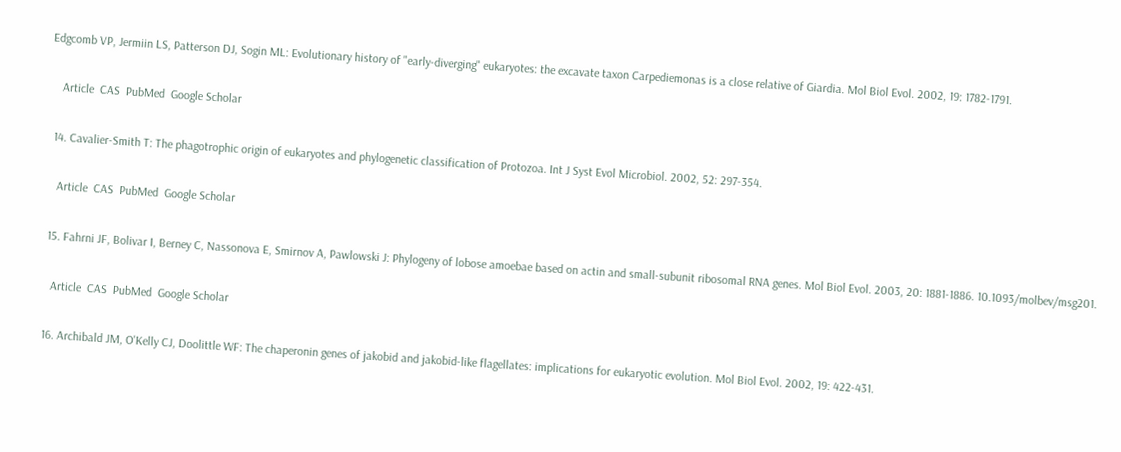Edgcomb VP, Jermiin LS, Patterson DJ, Sogin ML: Evolutionary history of "early-diverging" eukaryotes: the excavate taxon Carpediemonas is a close relative of Giardia. Mol Biol Evol. 2002, 19: 1782-1791.

    Article  CAS  PubMed  Google Scholar

  14. Cavalier-Smith T: The phagotrophic origin of eukaryotes and phylogenetic classification of Protozoa. Int J Syst Evol Microbiol. 2002, 52: 297-354.

    Article  CAS  PubMed  Google Scholar

  15. Fahrni JF, Bolivar I, Berney C, Nassonova E, Smirnov A, Pawlowski J: Phylogeny of lobose amoebae based on actin and small-subunit ribosomal RNA genes. Mol Biol Evol. 2003, 20: 1881-1886. 10.1093/molbev/msg201.

    Article  CAS  PubMed  Google Scholar

  16. Archibald JM, O'Kelly CJ, Doolittle WF: The chaperonin genes of jakobid and jakobid-like flagellates: implications for eukaryotic evolution. Mol Biol Evol. 2002, 19: 422-431.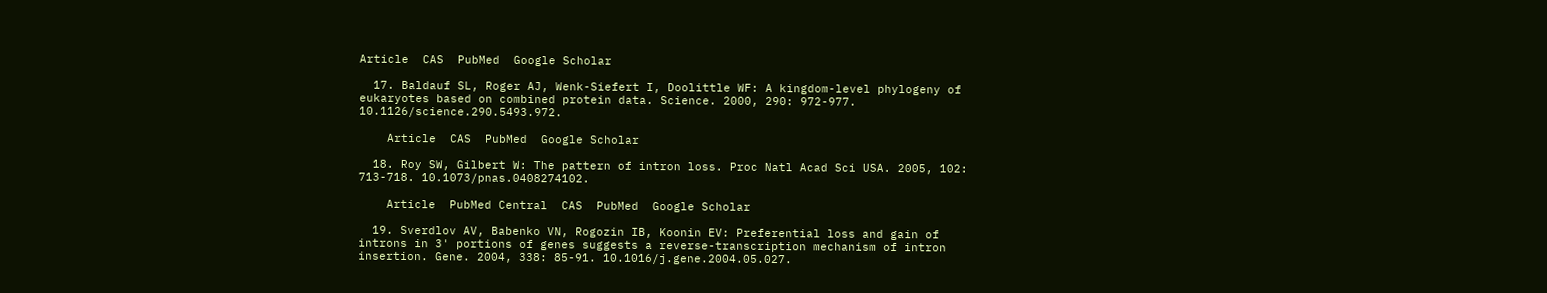Article  CAS  PubMed  Google Scholar

  17. Baldauf SL, Roger AJ, Wenk-Siefert I, Doolittle WF: A kingdom-level phylogeny of eukaryotes based on combined protein data. Science. 2000, 290: 972-977. 10.1126/science.290.5493.972.

    Article  CAS  PubMed  Google Scholar

  18. Roy SW, Gilbert W: The pattern of intron loss. Proc Natl Acad Sci USA. 2005, 102: 713-718. 10.1073/pnas.0408274102.

    Article  PubMed Central  CAS  PubMed  Google Scholar

  19. Sverdlov AV, Babenko VN, Rogozin IB, Koonin EV: Preferential loss and gain of introns in 3' portions of genes suggests a reverse-transcription mechanism of intron insertion. Gene. 2004, 338: 85-91. 10.1016/j.gene.2004.05.027.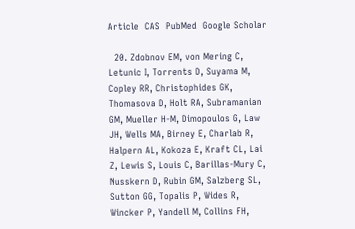Article  CAS  PubMed  Google Scholar

  20. Zdobnov EM, von Mering C, Letunic I, Torrents D, Suyama M, Copley RR, Christophides GK, Thomasova D, Holt RA, Subramanian GM, Mueller H-M, Dimopoulos G, Law JH, Wells MA, Birney E, Charlab R, Halpern AL, Kokoza E, Kraft CL, Lai Z, Lewis S, Louis C, Barillas-Mury C, Nusskern D, Rubin GM, Salzberg SL, Sutton GG, Topalis P, Wides R, Wincker P, Yandell M, Collins FH,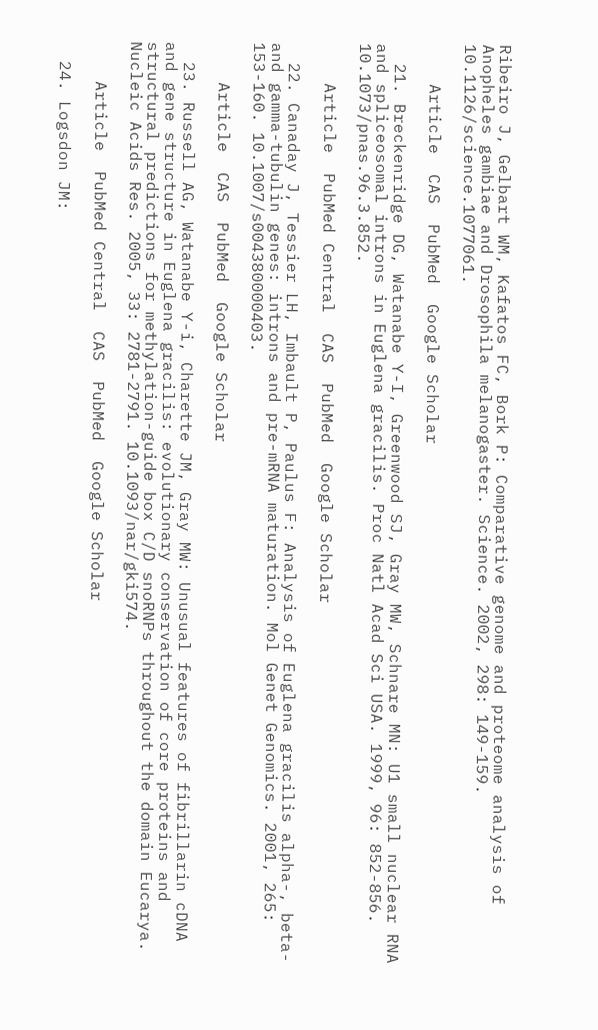Ribeiro J, Gelbart WM, Kafatos FC, Bork P: Comparative genome and proteome analysis of Anopheles gambiae and Drosophila melanogaster. Science. 2002, 298: 149-159. 10.1126/science.1077061.

    Article  CAS  PubMed  Google Scholar

  21. Breckenridge DG, Watanabe Y-I, Greenwood SJ, Gray MW, Schnare MN: U1 small nuclear RNA and spliceosomal introns in Euglena gracilis. Proc Natl Acad Sci USA. 1999, 96: 852-856. 10.1073/pnas.96.3.852.

    Article  PubMed Central  CAS  PubMed  Google Scholar

  22. Canaday J, Tessier LH, Imbault P, Paulus F: Analysis of Euglena gracilis alpha-, beta- and gamma-tubulin genes: introns and pre-mRNA maturation. Mol Genet Genomics. 2001, 265: 153-160. 10.1007/s004380000403.

    Article  CAS  PubMed  Google Scholar

  23. Russell AG, Watanabe Y-i, Charette JM, Gray MW: Unusual features of fibrillarin cDNA and gene structure in Euglena gracilis: evolutionary conservation of core proteins and structural predictions for methylation-guide box C/D snoRNPs throughout the domain Eucarya. Nucleic Acids Res. 2005, 33: 2781-2791. 10.1093/nar/gki574.

    Article  PubMed Central  CAS  PubMed  Google Scholar

  24. Logsdon JM: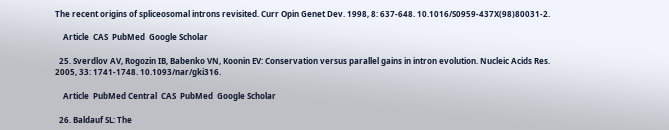The recent origins of spliceosomal introns revisited. Curr Opin Genet Dev. 1998, 8: 637-648. 10.1016/S0959-437X(98)80031-2.

    Article  CAS  PubMed  Google Scholar

  25. Sverdlov AV, Rogozin IB, Babenko VN, Koonin EV: Conservation versus parallel gains in intron evolution. Nucleic Acids Res. 2005, 33: 1741-1748. 10.1093/nar/gki316.

    Article  PubMed Central  CAS  PubMed  Google Scholar

  26. Baldauf SL: The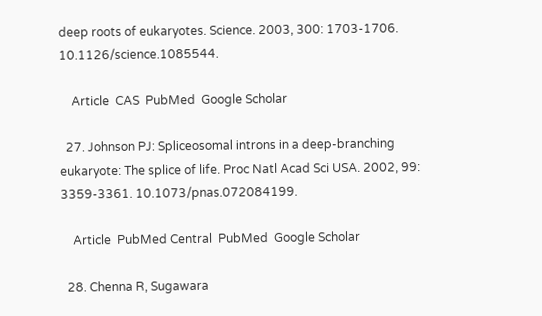deep roots of eukaryotes. Science. 2003, 300: 1703-1706. 10.1126/science.1085544.

    Article  CAS  PubMed  Google Scholar

  27. Johnson PJ: Spliceosomal introns in a deep-branching eukaryote: The splice of life. Proc Natl Acad Sci USA. 2002, 99: 3359-3361. 10.1073/pnas.072084199.

    Article  PubMed Central  PubMed  Google Scholar

  28. Chenna R, Sugawara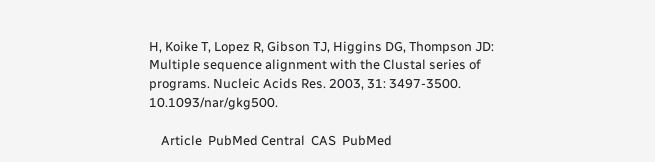H, Koike T, Lopez R, Gibson TJ, Higgins DG, Thompson JD: Multiple sequence alignment with the Clustal series of programs. Nucleic Acids Res. 2003, 31: 3497-3500. 10.1093/nar/gkg500.

    Article  PubMed Central  CAS  PubMed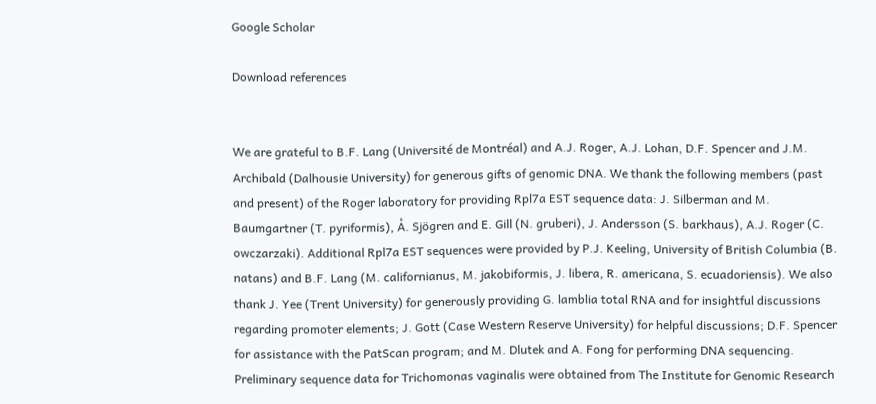Google Scholar

Download references


We are grateful to B.F. Lang (Université de Montréal) and A.J. Roger, A.J. Lohan, D.F. Spencer and J.M. Archibald (Dalhousie University) for generous gifts of genomic DNA. We thank the following members (past and present) of the Roger laboratory for providing Rpl7a EST sequence data: J. Silberman and M. Baumgartner (T. pyriformis), Å. Sjögren and E. Gill (N. gruberi), J. Andersson (S. barkhaus), A.J. Roger (C. owczarzaki). Additional Rpl7a EST sequences were provided by P.J. Keeling, University of British Columbia (B. natans) and B.F. Lang (M. californianus, M. jakobiformis, J. libera, R. americana, S. ecuadoriensis). We also thank J. Yee (Trent University) for generously providing G. lamblia total RNA and for insightful discussions regarding promoter elements; J. Gott (Case Western Reserve University) for helpful discussions; D.F. Spencer for assistance with the PatScan program; and M. Dlutek and A. Fong for performing DNA sequencing. Preliminary sequence data for Trichomonas vaginalis were obtained from The Institute for Genomic Research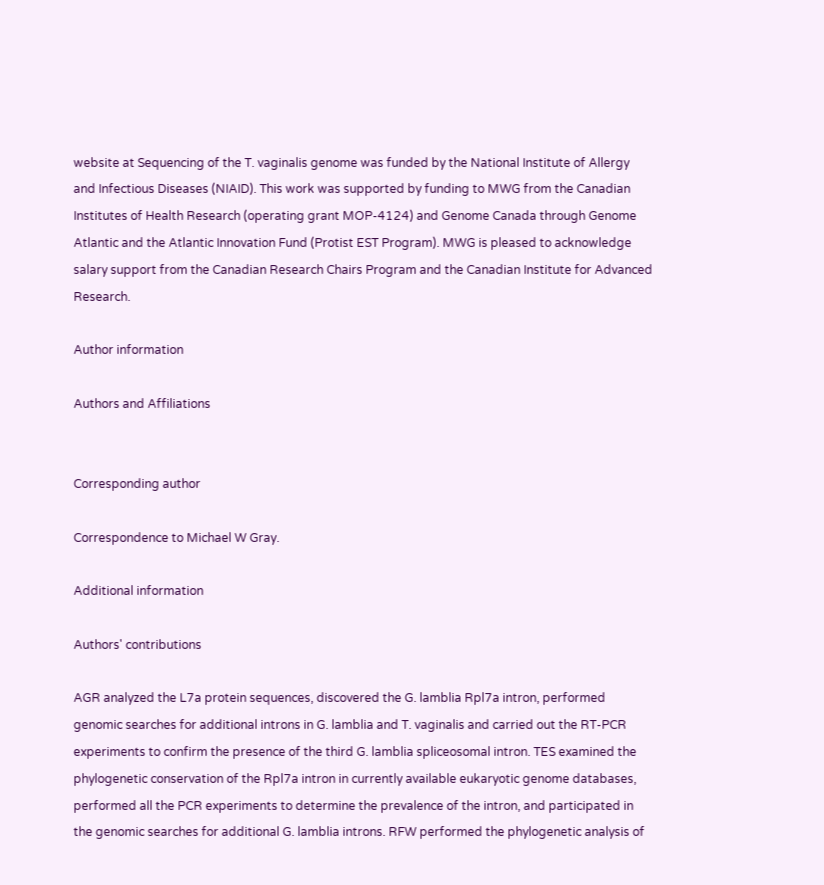website at Sequencing of the T. vaginalis genome was funded by the National Institute of Allergy and Infectious Diseases (NIAID). This work was supported by funding to MWG from the Canadian Institutes of Health Research (operating grant MOP-4124) and Genome Canada through Genome Atlantic and the Atlantic Innovation Fund (Protist EST Program). MWG is pleased to acknowledge salary support from the Canadian Research Chairs Program and the Canadian Institute for Advanced Research.

Author information

Authors and Affiliations


Corresponding author

Correspondence to Michael W Gray.

Additional information

Authors' contributions

AGR analyzed the L7a protein sequences, discovered the G. lamblia Rpl7a intron, performed genomic searches for additional introns in G. lamblia and T. vaginalis and carried out the RT-PCR experiments to confirm the presence of the third G. lamblia spliceosomal intron. TES examined the phylogenetic conservation of the Rpl7a intron in currently available eukaryotic genome databases, performed all the PCR experiments to determine the prevalence of the intron, and participated in the genomic searches for additional G. lamblia introns. RFW performed the phylogenetic analysis of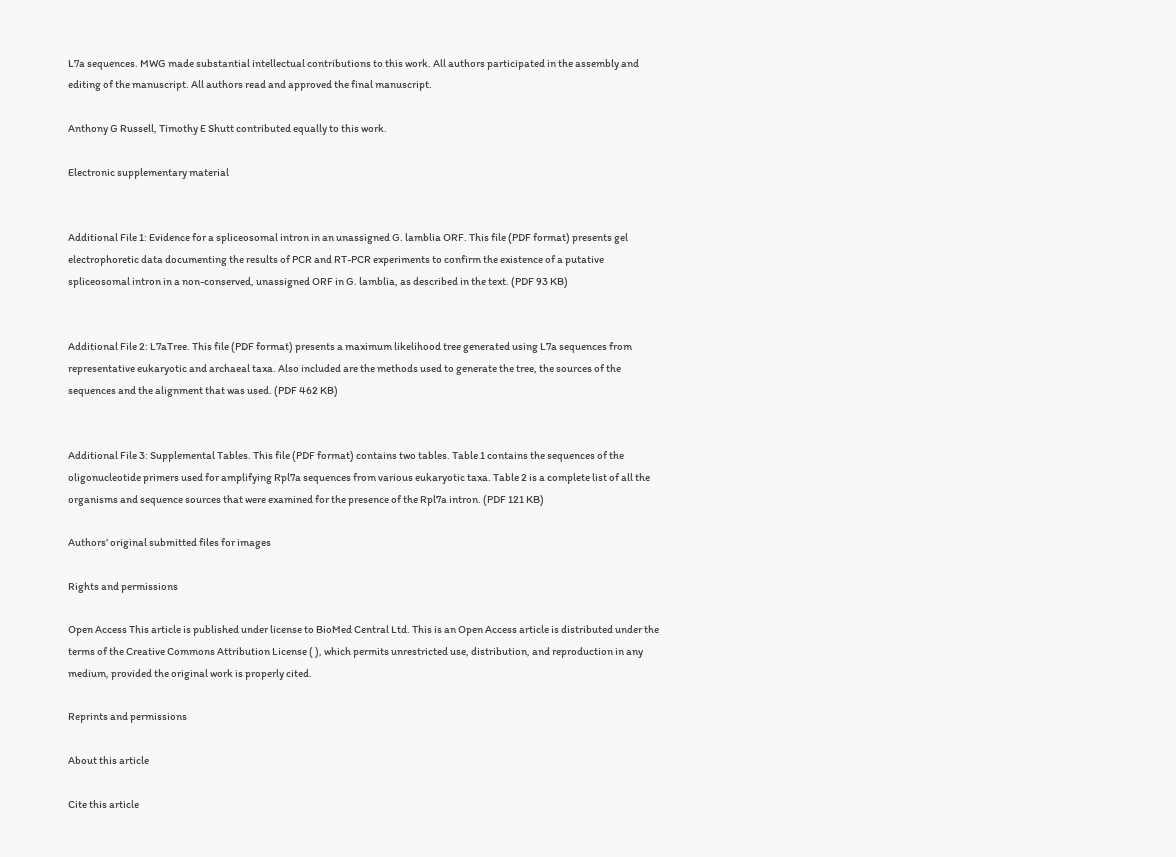L7a sequences. MWG made substantial intellectual contributions to this work. All authors participated in the assembly and editing of the manuscript. All authors read and approved the final manuscript.

Anthony G Russell, Timothy E Shutt contributed equally to this work.

Electronic supplementary material


Additional File 1: Evidence for a spliceosomal intron in an unassigned G. lamblia ORF. This file (PDF format) presents gel electrophoretic data documenting the results of PCR and RT-PCR experiments to confirm the existence of a putative spliceosomal intron in a non-conserved, unassigned ORF in G. lamblia, as described in the text. (PDF 93 KB)


Additional File 2: L7aTree. This file (PDF format) presents a maximum likelihood tree generated using L7a sequences from representative eukaryotic and archaeal taxa. Also included are the methods used to generate the tree, the sources of the sequences and the alignment that was used. (PDF 462 KB)


Additional File 3: Supplemental Tables. This file (PDF format) contains two tables. Table 1 contains the sequences of the oligonucleotide primers used for amplifying Rpl7a sequences from various eukaryotic taxa. Table 2 is a complete list of all the organisms and sequence sources that were examined for the presence of the Rpl7a intron. (PDF 121 KB)

Authors’ original submitted files for images

Rights and permissions

Open Access This article is published under license to BioMed Central Ltd. This is an Open Access article is distributed under the terms of the Creative Commons Attribution License ( ), which permits unrestricted use, distribution, and reproduction in any medium, provided the original work is properly cited.

Reprints and permissions

About this article

Cite this article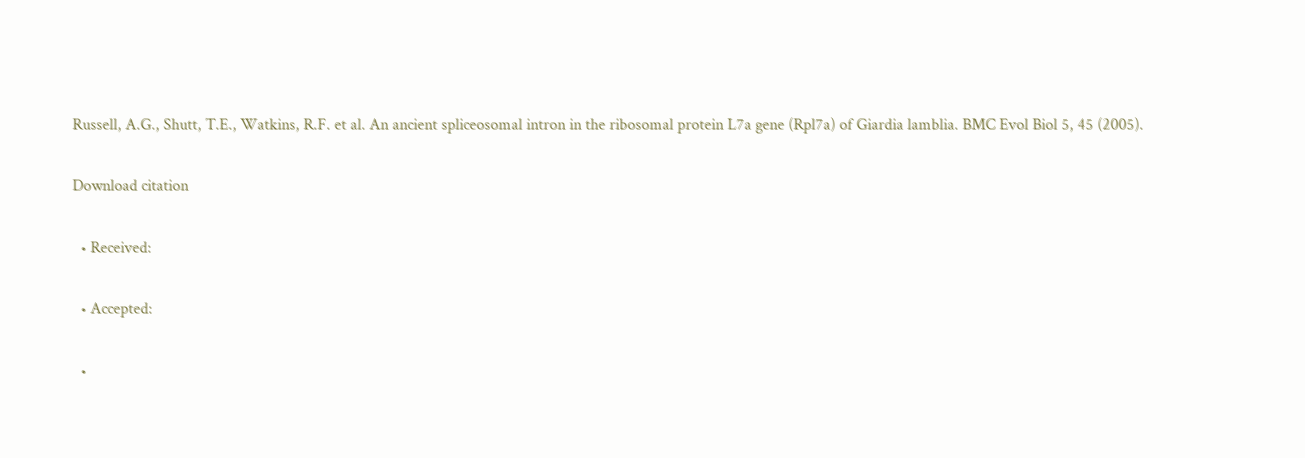Russell, A.G., Shutt, T.E., Watkins, R.F. et al. An ancient spliceosomal intron in the ribosomal protein L7a gene (Rpl7a) of Giardia lamblia. BMC Evol Biol 5, 45 (2005).

Download citation

  • Received:

  • Accepted:

  •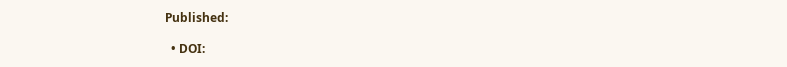Published:

  • DOI: